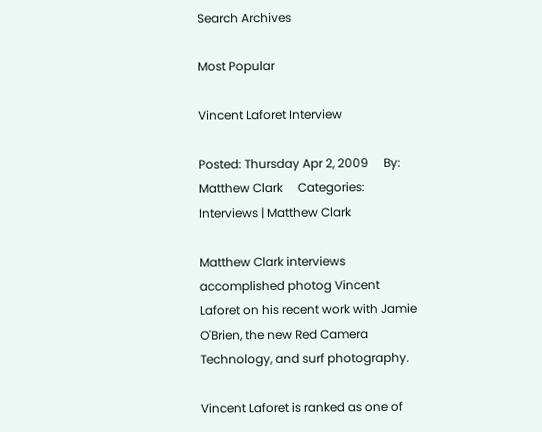Search Archives

Most Popular

Vincent Laforet Interview

Posted: Thursday Apr 2, 2009     By: Matthew Clark     Categories: Interviews | Matthew Clark

Matthew Clark interviews accomplished photog Vincent Laforet on his recent work with Jamie O'Brien, the new Red Camera Technology, and surf photography.

Vincent Laforet is ranked as one of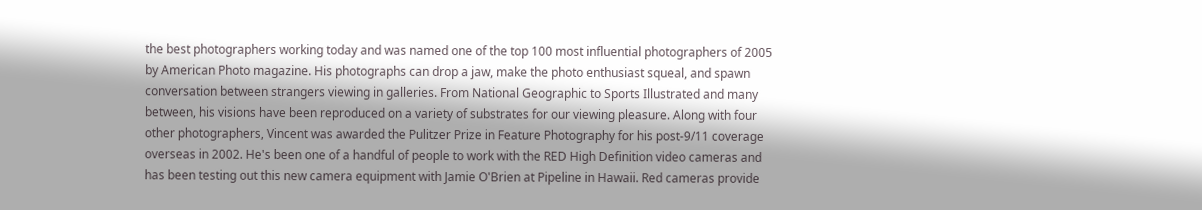the best photographers working today and was named one of the top 100 most influential photographers of 2005 by American Photo magazine. His photographs can drop a jaw, make the photo enthusiast squeal, and spawn conversation between strangers viewing in galleries. From National Geographic to Sports Illustrated and many between, his visions have been reproduced on a variety of substrates for our viewing pleasure. Along with four other photographers, Vincent was awarded the Pulitzer Prize in Feature Photography for his post-9/11 coverage overseas in 2002. He's been one of a handful of people to work with the RED High Definition video cameras and has been testing out this new camera equipment with Jamie O'Brien at Pipeline in Hawaii. Red cameras provide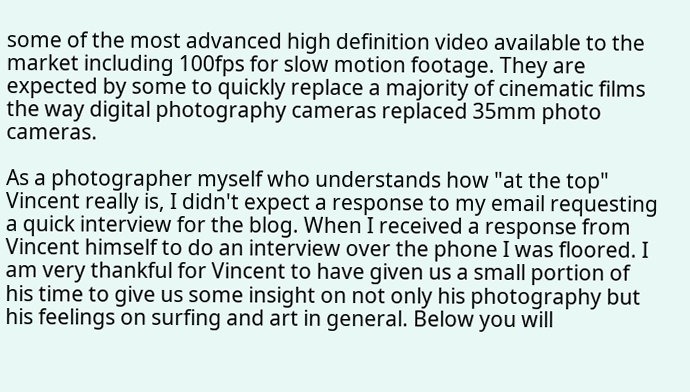some of the most advanced high definition video available to the market including 100fps for slow motion footage. They are expected by some to quickly replace a majority of cinematic films the way digital photography cameras replaced 35mm photo cameras.

As a photographer myself who understands how "at the top" Vincent really is, I didn't expect a response to my email requesting a quick interview for the blog. When I received a response from Vincent himself to do an interview over the phone I was floored. I am very thankful for Vincent to have given us a small portion of his time to give us some insight on not only his photography but his feelings on surfing and art in general. Below you will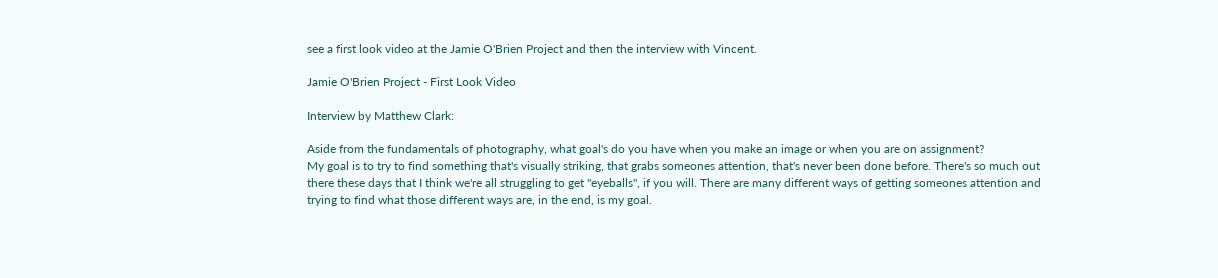see a first look video at the Jamie O'Brien Project and then the interview with Vincent.

Jamie O'Brien Project - First Look Video

Interview by Matthew Clark:

Aside from the fundamentals of photography, what goal's do you have when you make an image or when you are on assignment?
My goal is to try to find something that's visually striking, that grabs someones attention, that's never been done before. There's so much out there these days that I think we're all struggling to get "eyeballs", if you will. There are many different ways of getting someones attention and trying to find what those different ways are, in the end, is my goal.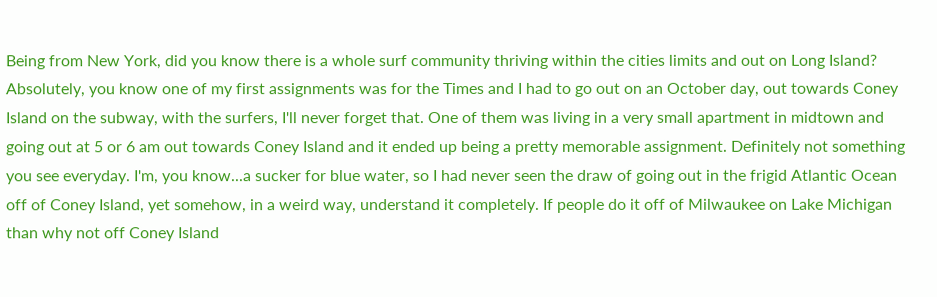Being from New York, did you know there is a whole surf community thriving within the cities limits and out on Long Island?
Absolutely, you know one of my first assignments was for the Times and I had to go out on an October day, out towards Coney Island on the subway, with the surfers, I'll never forget that. One of them was living in a very small apartment in midtown and going out at 5 or 6 am out towards Coney Island and it ended up being a pretty memorable assignment. Definitely not something you see everyday. I'm, you know...a sucker for blue water, so I had never seen the draw of going out in the frigid Atlantic Ocean off of Coney Island, yet somehow, in a weird way, understand it completely. If people do it off of Milwaukee on Lake Michigan than why not off Coney Island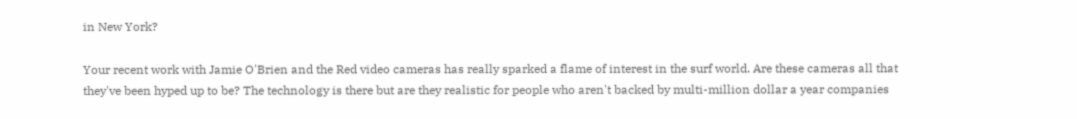in New York?

Your recent work with Jamie O'Brien and the Red video cameras has really sparked a flame of interest in the surf world. Are these cameras all that they've been hyped up to be? The technology is there but are they realistic for people who aren't backed by multi-million dollar a year companies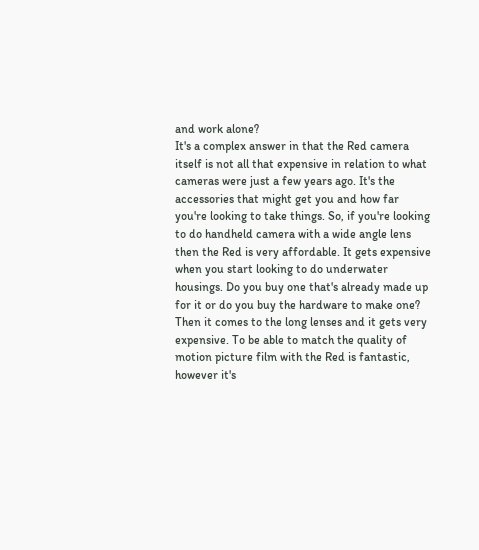and work alone?
It's a complex answer in that the Red camera itself is not all that expensive in relation to what cameras were just a few years ago. It's the accessories that might get you and how far you're looking to take things. So, if you're looking to do handheld camera with a wide angle lens then the Red is very affordable. It gets expensive when you start looking to do underwater housings. Do you buy one that's already made up for it or do you buy the hardware to make one? Then it comes to the long lenses and it gets very expensive. To be able to match the quality of motion picture film with the Red is fantastic, however it's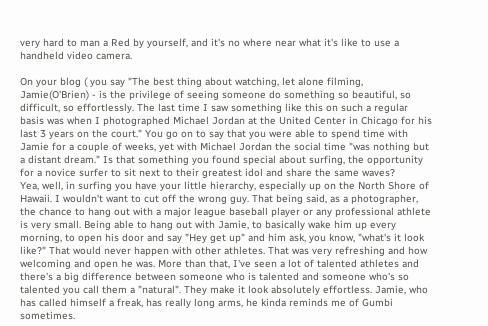very hard to man a Red by yourself, and it's no where near what it's like to use a handheld video camera.

On your blog ( you say "The best thing about watching, let alone filming, Jamie(O'Brien) - is the privilege of seeing someone do something so beautiful, so difficult, so effortlessly. The last time I saw something like this on such a regular basis was when I photographed Michael Jordan at the United Center in Chicago for his last 3 years on the court." You go on to say that you were able to spend time with Jamie for a couple of weeks, yet with Michael Jordan the social time "was nothing but a distant dream." Is that something you found special about surfing, the opportunity for a novice surfer to sit next to their greatest idol and share the same waves?
Yea, well, in surfing you have your little hierarchy, especially up on the North Shore of Hawaii. I wouldn't want to cut off the wrong guy. That being said, as a photographer, the chance to hang out with a major league baseball player or any professional athlete is very small. Being able to hang out with Jamie, to basically wake him up every morning, to open his door and say "Hey get up" and him ask, you know, "what's it look like?" That would never happen with other athletes. That was very refreshing and how welcoming and open he was. More than that, I've seen a lot of talented athletes and there's a big difference between someone who is talented and someone who's so talented you call them a "natural". They make it look absolutely effortless. Jamie, who has called himself a freak, has really long arms, he kinda reminds me of Gumbi sometimes.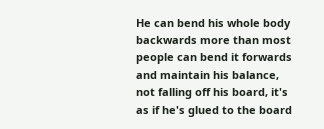He can bend his whole body backwards more than most people can bend it forwards and maintain his balance, not falling off his board, it's as if he's glued to the board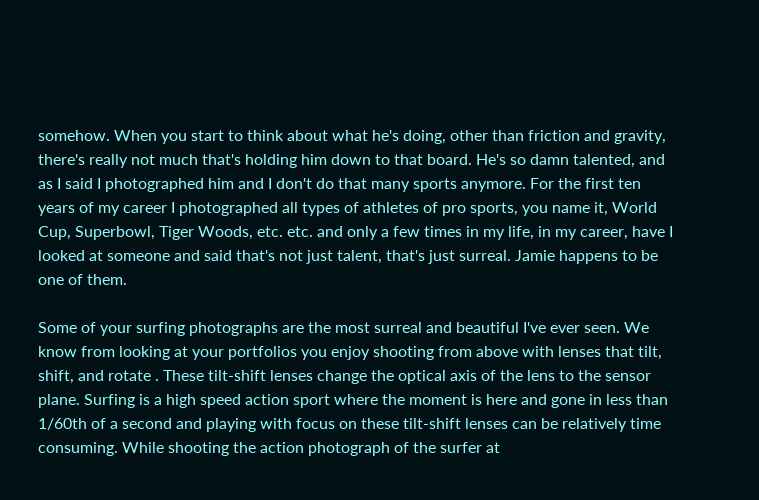somehow. When you start to think about what he's doing, other than friction and gravity, there's really not much that's holding him down to that board. He's so damn talented, and as I said I photographed him and I don't do that many sports anymore. For the first ten years of my career I photographed all types of athletes of pro sports, you name it, World Cup, Superbowl, Tiger Woods, etc. etc. and only a few times in my life, in my career, have I looked at someone and said that's not just talent, that's just surreal. Jamie happens to be one of them.

Some of your surfing photographs are the most surreal and beautiful I've ever seen. We know from looking at your portfolios you enjoy shooting from above with lenses that tilt, shift, and rotate . These tilt-shift lenses change the optical axis of the lens to the sensor plane. Surfing is a high speed action sport where the moment is here and gone in less than 1/60th of a second and playing with focus on these tilt-shift lenses can be relatively time consuming. While shooting the action photograph of the surfer at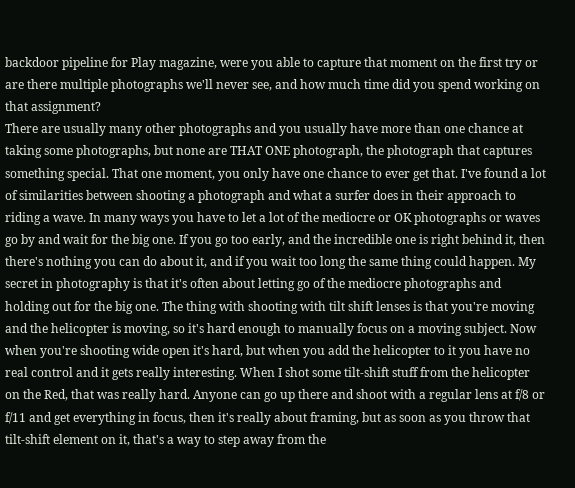backdoor pipeline for Play magazine, were you able to capture that moment on the first try or are there multiple photographs we'll never see, and how much time did you spend working on that assignment?
There are usually many other photographs and you usually have more than one chance at taking some photographs, but none are THAT ONE photograph, the photograph that captures something special. That one moment, you only have one chance to ever get that. I've found a lot of similarities between shooting a photograph and what a surfer does in their approach to riding a wave. In many ways you have to let a lot of the mediocre or OK photographs or waves go by and wait for the big one. If you go too early, and the incredible one is right behind it, then there's nothing you can do about it, and if you wait too long the same thing could happen. My secret in photography is that it's often about letting go of the mediocre photographs and holding out for the big one. The thing with shooting with tilt shift lenses is that you're moving and the helicopter is moving, so it's hard enough to manually focus on a moving subject. Now when you're shooting wide open it's hard, but when you add the helicopter to it you have no real control and it gets really interesting. When I shot some tilt-shift stuff from the helicopter on the Red, that was really hard. Anyone can go up there and shoot with a regular lens at f/8 or f/11 and get everything in focus, then it's really about framing, but as soon as you throw that tilt-shift element on it, that's a way to step away from the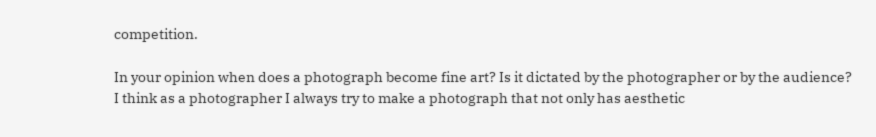competition.

In your opinion when does a photograph become fine art? Is it dictated by the photographer or by the audience?
I think as a photographer I always try to make a photograph that not only has aesthetic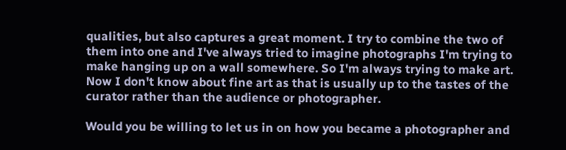qualities, but also captures a great moment. I try to combine the two of them into one and I've always tried to imagine photographs I'm trying to make hanging up on a wall somewhere. So I'm always trying to make art. Now I don't know about fine art as that is usually up to the tastes of the curator rather than the audience or photographer.

Would you be willing to let us in on how you became a photographer and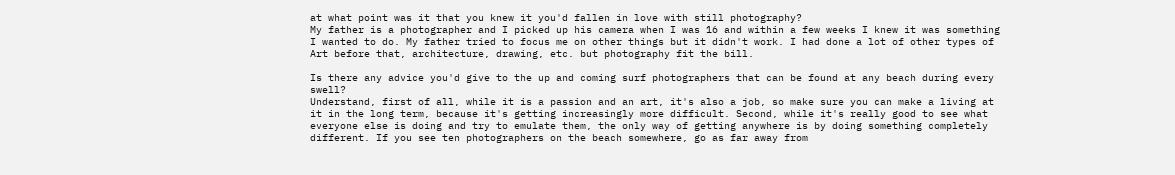at what point was it that you knew it you'd fallen in love with still photography?
My father is a photographer and I picked up his camera when I was 16 and within a few weeks I knew it was something I wanted to do. My father tried to focus me on other things but it didn't work. I had done a lot of other types of Art before that, architecture, drawing, etc. but photography fit the bill.

Is there any advice you'd give to the up and coming surf photographers that can be found at any beach during every swell?
Understand, first of all, while it is a passion and an art, it's also a job, so make sure you can make a living at it in the long term, because it's getting increasingly more difficult. Second, while it's really good to see what everyone else is doing and try to emulate them, the only way of getting anywhere is by doing something completely different. If you see ten photographers on the beach somewhere, go as far away from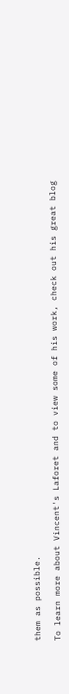them as possible.

To learn more about Vincent's Laforet and to view some of his work, check out his great blog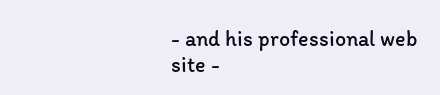- and his professional web site -